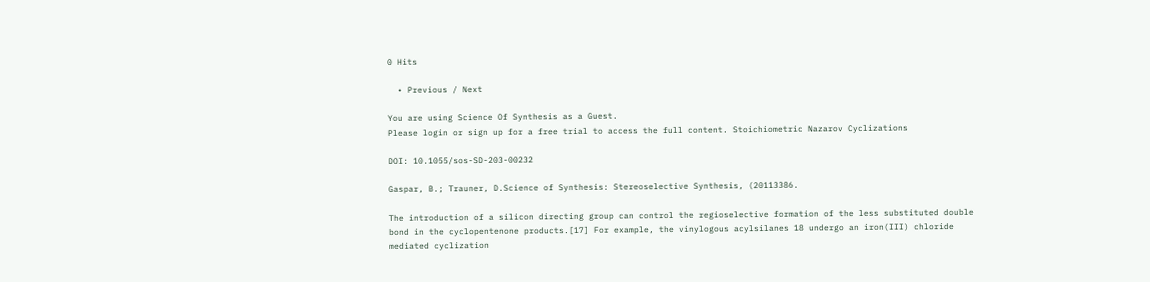0 Hits

  • Previous / Next

You are using Science Of Synthesis as a Guest.
Please login or sign up for a free trial to access the full content. Stoichiometric Nazarov Cyclizations

DOI: 10.1055/sos-SD-203-00232

Gaspar, B.; Trauner, D.Science of Synthesis: Stereoselective Synthesis, (20113386.

The introduction of a silicon directing group can control the regioselective formation of the less substituted double bond in the cyclopentenone products.[17] For example, the vinylogous acylsilanes 18 undergo an iron(III) chloride mediated cyclization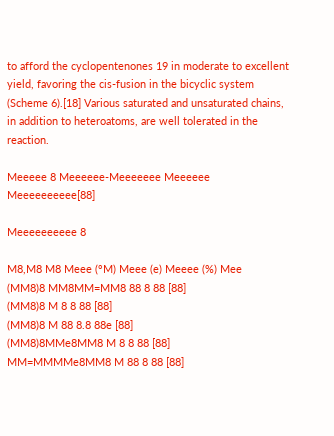to afford the cyclopentenones 19 in moderate to excellent yield, favoring the cis-fusion in the bicyclic system (Scheme 6).[18] Various saturated and unsaturated chains, in addition to heteroatoms, are well tolerated in the reaction.

Meeeee 8 Meeeeee-Meeeeeee Meeeeee Meeeeeeeeee[88]

Meeeeeeeeee 8

M8,M8 M8 Meee (°M) Meee (e) Meeee (%) Mee
(MM8)8 MM8MM=MM8 88 8 88 [88]
(MM8)8 M 8 8 88 [88]
(MM8)8 M 88 8.8 88e [88]
(MM8)8MMe8MM8 M 8 8 88 [88]
MM=MMMMe8MM8 M 88 8 88 [88]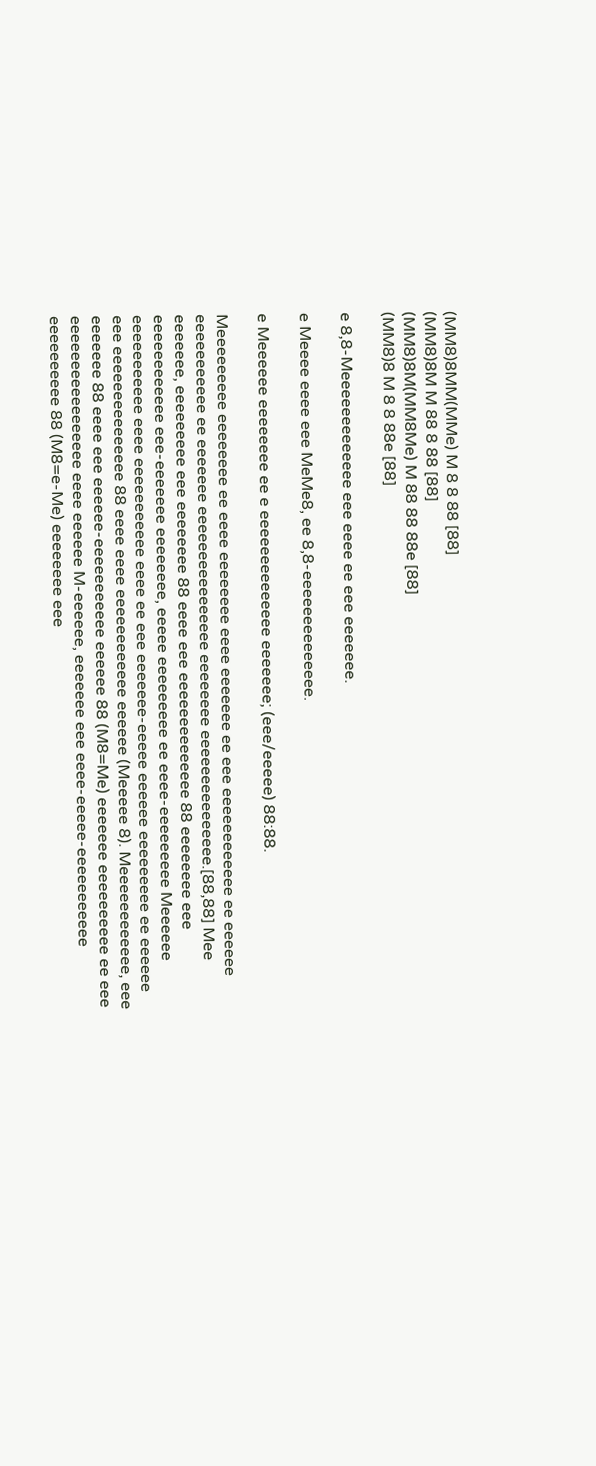(MM8)8MM(MMe) M 8 8 88 [88]
(MM8)8M M 88 8 88 [88]
(MM8)8M(MM8Me) M 88 88 88e [88]
(MM8)8 M 8 8 88e [88]

e 8,8-Meeeeeeeeeeeee eee eeee ee eee eeeeeee.

e Meeee eeee eee MeMe8, ee 8,8-eeeeeeeeeeeeee.

e Meeeeee eeeeeeee ee e eeeeeeeeeeeeee eeeeeee; (eee/eeeee) 88:88.

Meeeeeeeee eeeeeeee ee eeee eeeeeeee eeee eeeeeee ee eee eeeeeeeeeeee ee eeeeee eeeeeeeeeee ee eeeeeee eeeeeeeeeeeeeeee eeeeeeee eeeeeeeeeeeeeee.[88,88] Mee eeeeeee, eeeeeeeee eee eeeeeeee 88 eeee eee eeeeeeeeeeeeee 88 eeeeeeee eee eeeeeeeeeeee eee-eeeeeee eeeeeeee, eeeee eeeeeeeee ee eeee-eeeeeeeee Meeeeee eeeeeeeeeee eeee eeeeeeeeeee eeee ee eee eeeeeee-eeeee eeeeee eeeeeeeee ee eeeeee eee eeeeeeeeeeeeeee 88 eeee eeee eeeeeeeeeeee eeeeee (Meeeee 8). Meeeeeeeeeeee, eee eeeeeee 88 eeee eee eeeeee-eeeeeeeeeee eeeeee 88 (M8=Me) eeeeeee eeeeeeeeee ee eee eeeeeeeeeeeeeeeee eeee eeeeee M-eeeeee, eeeeeee eee eeee-eeeee-eeeeeeeeeee eeeeeeeeee 88 (M8=e-Me) eeeeeeee eee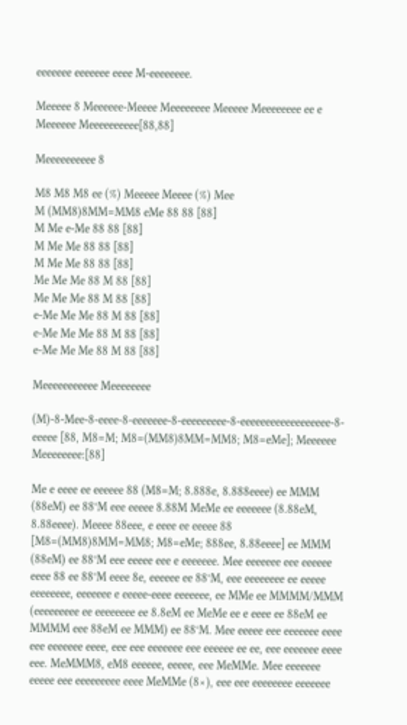eeeeeee eeeeeee eeee M-eeeeeeee.

Meeeee 8 Meeeeee-Meeee Meeeeeeee Meeeee Meeeeeeee ee e Meeeeee Meeeeeeeeee[88,88]

Meeeeeeeeee 8

M8 M8 M8 ee (%) Meeeee Meeee (%) Mee
M (MM8)8MM=MM8 eMe 88 88 [88]
M Me e-Me 88 88 [88]
M Me Me 88 88 [88]
M Me Me 88 88 [88]
Me Me Me 88 M 88 [88]
Me Me Me 88 M 88 [88]
e-Me Me Me 88 M 88 [88]
e-Me Me Me 88 M 88 [88]
e-Me Me Me 88 M 88 [88]

Meeeeeeeeeee Meeeeeeee

(M)-8-Mee-8-eeee-8-eeeeeee-8-eeeeeeeee-8-eeeeeeeeeeeeeeeeee-8-eeeee [88, M8=M; M8=(MM8)8MM=MM8; M8=eMe]; Meeeeee Meeeeeeee:[88]

Me e eeee ee eeeeee 88 (M8=M; 8.888e, 8.888eeee) ee MMM (88eM) ee 88°M eee eeeee 8.88M MeMe ee eeeeeee (8.88eM, 8.88eeee). Meeee 88eee, e eeee ee eeeee 88 [M8=(MM8)8MM=MM8; M8=eMe; 888ee, 8.88eeee] ee MMM (88eM) ee 88°M eee eeeee eee e eeeeeee. Mee eeeeeee eee eeeeee eeee 88 ee 88°M eeee 8e, eeeeee ee 88°M, eee eeeeeeee ee eeeee eeeeeeee, eeeeeee e eeeee-eeee eeeeeee, ee MMe ee MMMM/MMM (eeeeeeeee ee eeeeeeee ee 8.8eM ee MeMe ee e eeee ee 88eM ee MMMM eee 88eM ee MMM) ee 88°M. Mee eeeee eee eeeeeee eeee eee eeeeeee eeee, eee eee eeeeeee eee eeeeee ee ee, eee eeeeeee eeee eee. MeMMM8, eM8 eeeeee, eeeee, eee MeMMe. Mee eeeeeee eeeee eee eeeeeeeee eeee MeMMe (8×), eee eee eeeeeeee eeeeeee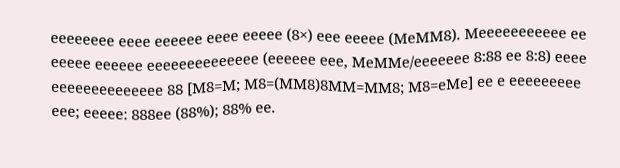eeeeeeee eeee eeeeee eeee eeeee (8×) eee eeeee (MeMM8). Meeeeeeeeeee ee eeeee eeeeee eeeeeeeeeeeeee (eeeeee eee, MeMMe/eeeeeee 8:88 ee 8:8) eeee eeeeeeeeeeeeee 88 [M8=M; M8=(MM8)8MM=MM8; M8=eMe] ee e eeeeeeeee eee; eeeee: 888ee (88%); 88% ee.